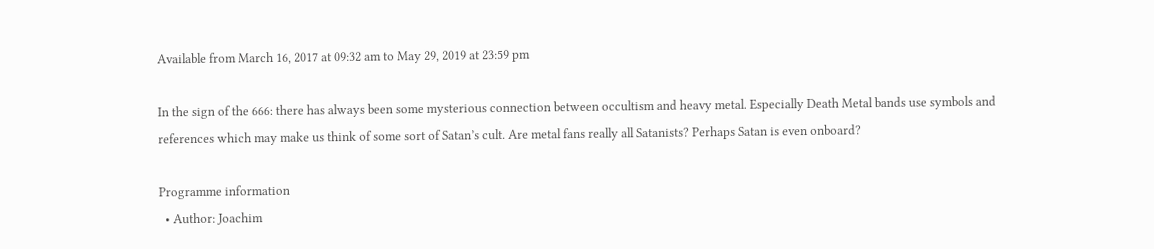Available from March 16, 2017 at 09:32 am to May 29, 2019 at 23:59 pm

In the sign of the 666: there has always been some mysterious connection between occultism and heavy metal. Especially Death Metal bands use symbols and references which may make us think of some sort of Satan’s cult. Are metal fans really all Satanists? Perhaps Satan is even onboard?

Programme information
  • Author: Joachim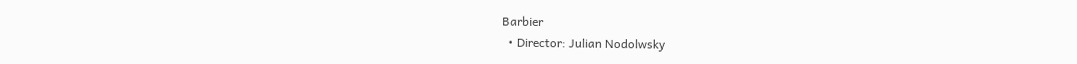Barbier
  • Director: Julian Nodolwsky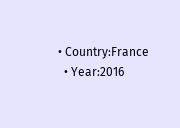• Country:France
  • Year:2016